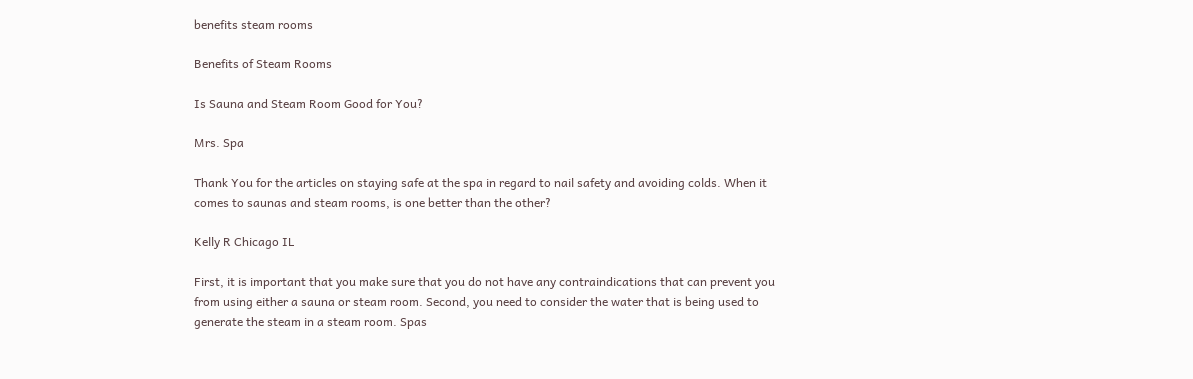benefits steam rooms

Benefits of Steam Rooms

Is Sauna and Steam Room Good for You?

Mrs. Spa

Thank You for the articles on staying safe at the spa in regard to nail safety and avoiding colds. When it comes to saunas and steam rooms, is one better than the other?

Kelly R Chicago IL

First, it is important that you make sure that you do not have any contraindications that can prevent you from using either a sauna or steam room. Second, you need to consider the water that is being used to generate the steam in a steam room. Spas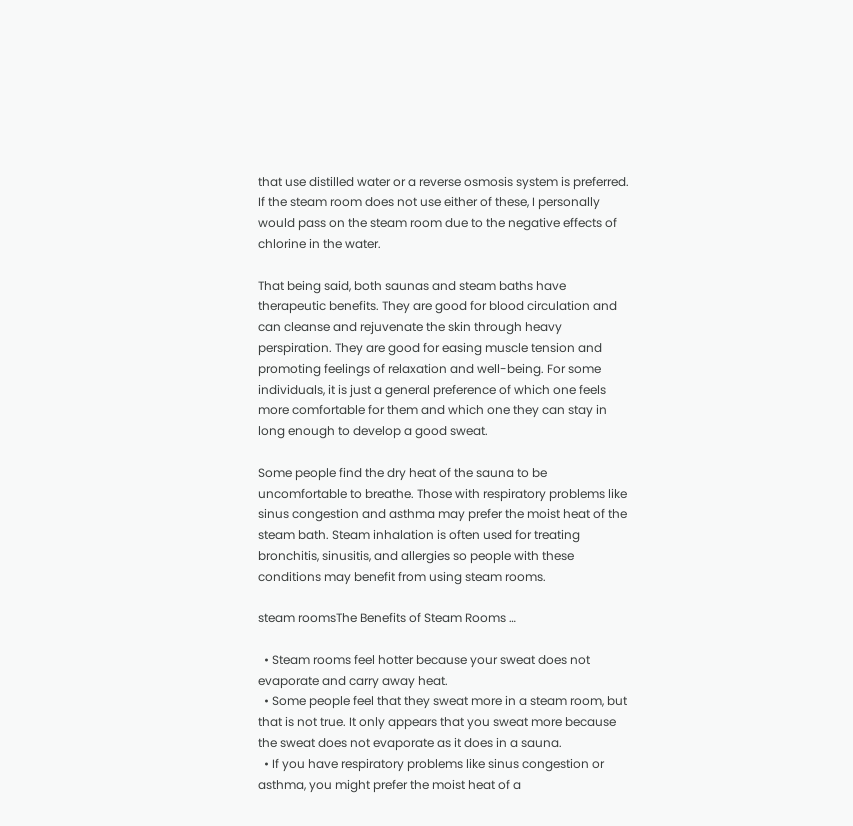that use distilled water or a reverse osmosis system is preferred. If the steam room does not use either of these, I personally would pass on the steam room due to the negative effects of chlorine in the water.

That being said, both saunas and steam baths have therapeutic benefits. They are good for blood circulation and can cleanse and rejuvenate the skin through heavy perspiration. They are good for easing muscle tension and promoting feelings of relaxation and well-being. For some individuals, it is just a general preference of which one feels more comfortable for them and which one they can stay in long enough to develop a good sweat.

Some people find the dry heat of the sauna to be uncomfortable to breathe. Those with respiratory problems like sinus congestion and asthma may prefer the moist heat of the steam bath. Steam inhalation is often used for treating bronchitis, sinusitis, and allergies so people with these conditions may benefit from using steam rooms.

steam roomsThe Benefits of Steam Rooms …

  • Steam rooms feel hotter because your sweat does not evaporate and carry away heat.
  • Some people feel that they sweat more in a steam room, but that is not true. It only appears that you sweat more because the sweat does not evaporate as it does in a sauna.
  • If you have respiratory problems like sinus congestion or asthma, you might prefer the moist heat of a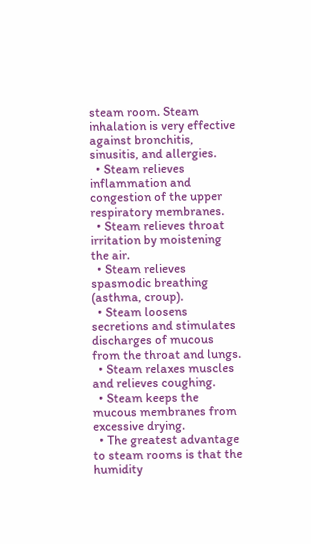steam room. Steam inhalation is very effective against bronchitis, sinusitis, and allergies.
  • Steam relieves inflammation and congestion of the upper respiratory membranes.
  • Steam relieves throat irritation by moistening the air.
  • Steam relieves spasmodic breathing (asthma, croup).
  • Steam loosens secretions and stimulates discharges of mucous from the throat and lungs.
  • Steam relaxes muscles and relieves coughing.
  • Steam keeps the mucous membranes from excessive drying.
  • The greatest advantage to steam rooms is that the humidity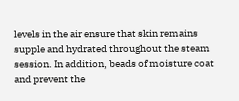levels in the air ensure that skin remains supple and hydrated throughout the steam session. In addition, beads of moisture coat and prevent the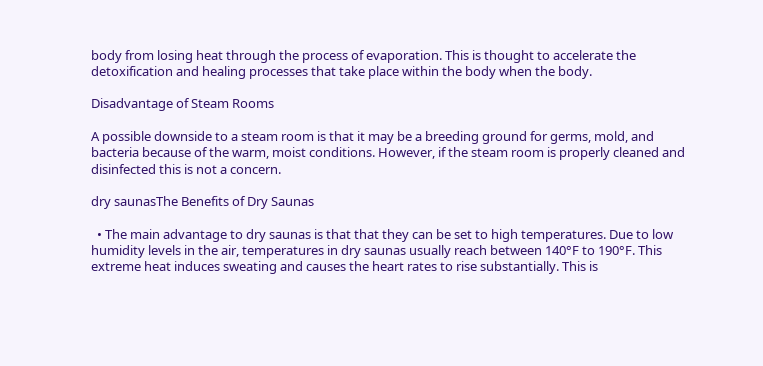body from losing heat through the process of evaporation. This is thought to accelerate the detoxification and healing processes that take place within the body when the body.

Disadvantage of Steam Rooms

A possible downside to a steam room is that it may be a breeding ground for germs, mold, and bacteria because of the warm, moist conditions. However, if the steam room is properly cleaned and disinfected this is not a concern.

dry saunasThe Benefits of Dry Saunas

  • The main advantage to dry saunas is that that they can be set to high temperatures. Due to low humidity levels in the air, temperatures in dry saunas usually reach between 140°F to 190°F. This extreme heat induces sweating and causes the heart rates to rise substantially. This is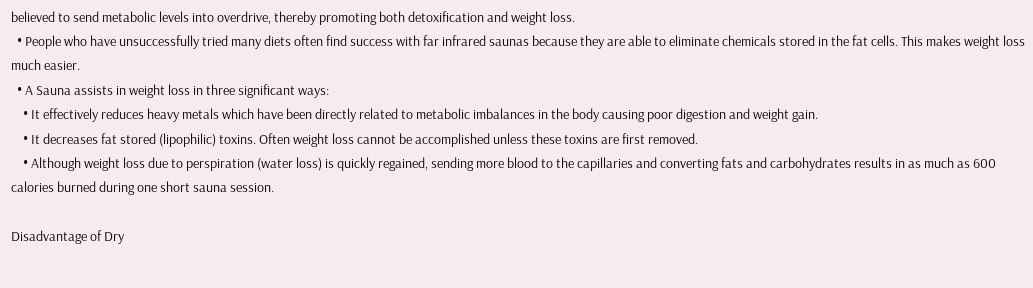believed to send metabolic levels into overdrive, thereby promoting both detoxification and weight loss.
  • People who have unsuccessfully tried many diets often find success with far infrared saunas because they are able to eliminate chemicals stored in the fat cells. This makes weight loss much easier.
  • A Sauna assists in weight loss in three significant ways:
    • It effectively reduces heavy metals which have been directly related to metabolic imbalances in the body causing poor digestion and weight gain.
    • It decreases fat stored (lipophilic) toxins. Often weight loss cannot be accomplished unless these toxins are first removed.
    • Although weight loss due to perspiration (water loss) is quickly regained, sending more blood to the capillaries and converting fats and carbohydrates results in as much as 600 calories burned during one short sauna session.

Disadvantage of Dry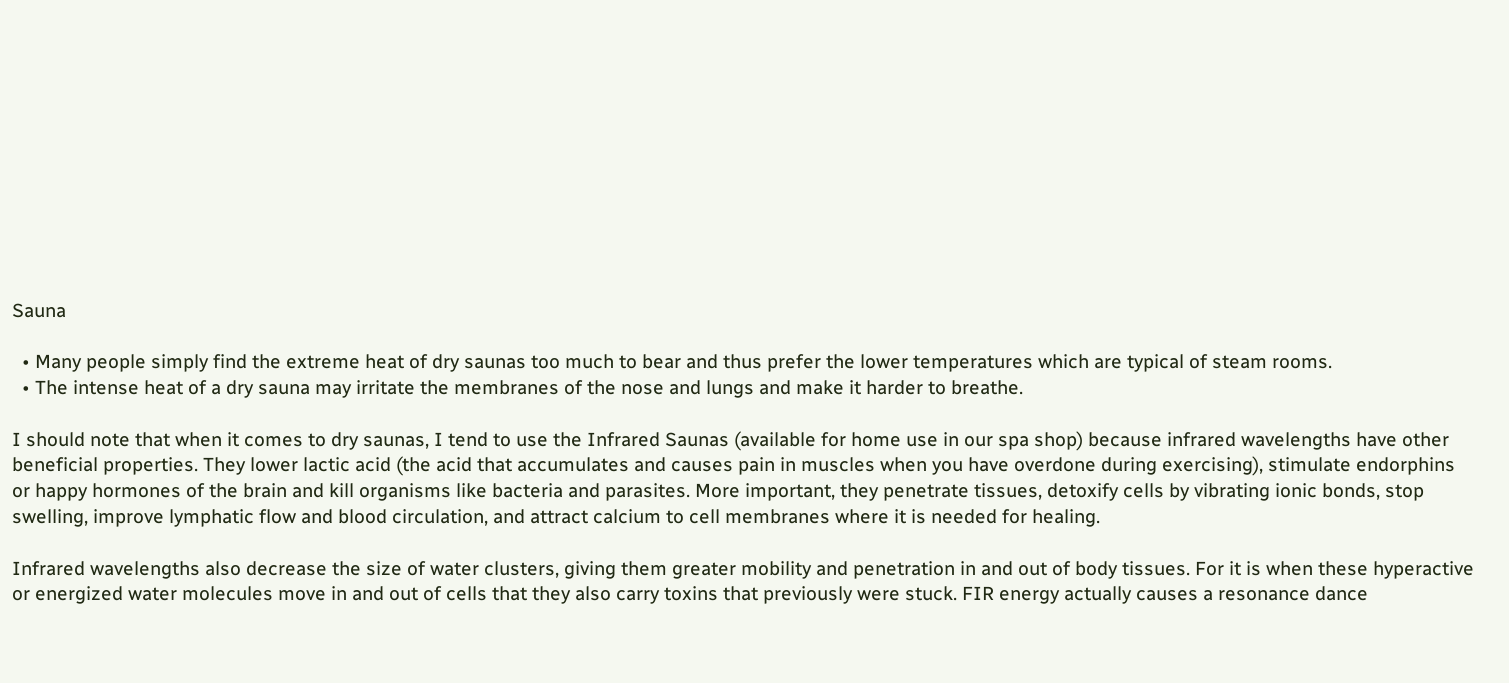Sauna

  • Many people simply find the extreme heat of dry saunas too much to bear and thus prefer the lower temperatures which are typical of steam rooms.
  • The intense heat of a dry sauna may irritate the membranes of the nose and lungs and make it harder to breathe.

I should note that when it comes to dry saunas, I tend to use the Infrared Saunas (available for home use in our spa shop) because infrared wavelengths have other beneficial properties. They lower lactic acid (the acid that accumulates and causes pain in muscles when you have overdone during exercising), stimulate endorphins or happy hormones of the brain and kill organisms like bacteria and parasites. More important, they penetrate tissues, detoxify cells by vibrating ionic bonds, stop swelling, improve lymphatic flow and blood circulation, and attract calcium to cell membranes where it is needed for healing.

Infrared wavelengths also decrease the size of water clusters, giving them greater mobility and penetration in and out of body tissues. For it is when these hyperactive or energized water molecules move in and out of cells that they also carry toxins that previously were stuck. FIR energy actually causes a resonance dance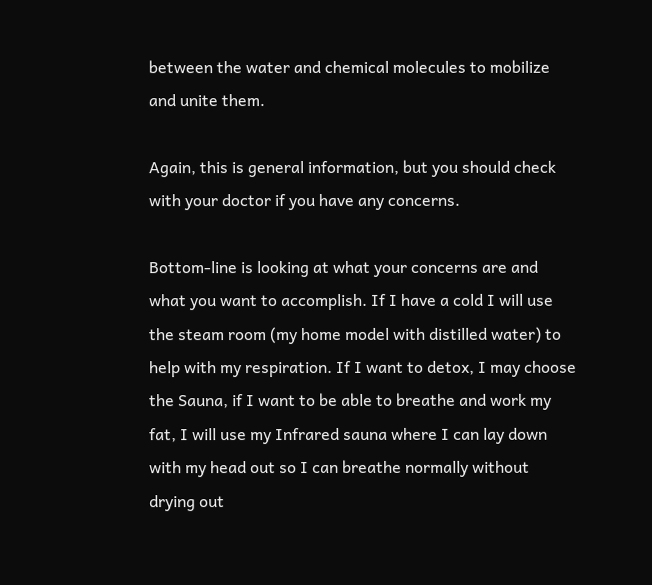between the water and chemical molecules to mobilize and unite them.

Again, this is general information, but you should check with your doctor if you have any concerns.

Bottom-line is looking at what your concerns are and what you want to accomplish. If I have a cold I will use the steam room (my home model with distilled water) to help with my respiration. If I want to detox, I may choose the Sauna, if I want to be able to breathe and work my fat, I will use my Infrared sauna where I can lay down with my head out so I can breathe normally without drying out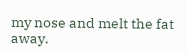my nose and melt the fat away.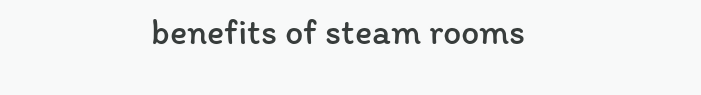benefits of steam rooms